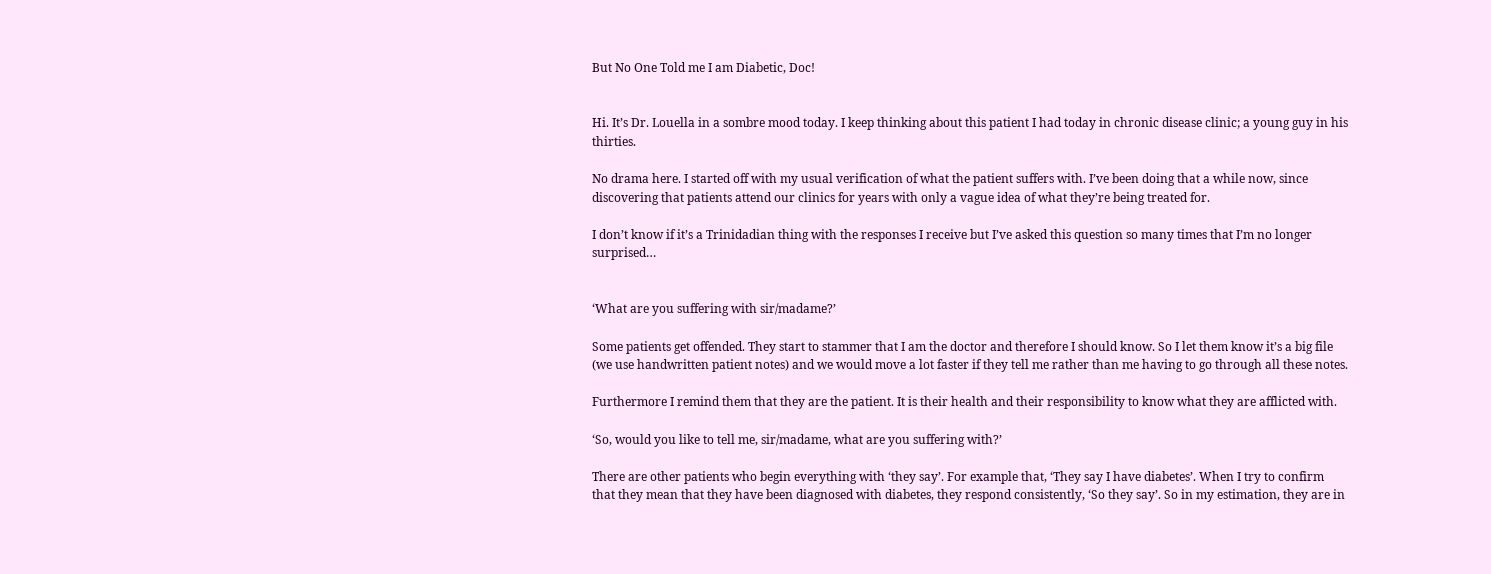But No One Told me I am Diabetic, Doc!


Hi. It’s Dr. Louella in a sombre mood today. I keep thinking about this patient I had today in chronic disease clinic; a young guy in his thirties.

No drama here. I started off with my usual verification of what the patient suffers with. I’ve been doing that a while now, since discovering that patients attend our clinics for years with only a vague idea of what they’re being treated for.

I don’t know if it’s a Trinidadian thing with the responses I receive but I’ve asked this question so many times that I’m no longer surprised…


‘What are you suffering with sir/madame?’

Some patients get offended. They start to stammer that I am the doctor and therefore I should know. So I let them know it’s a big file (we use handwritten patient notes) and we would move a lot faster if they tell me rather than me having to go through all these notes.

Furthermore I remind them that they are the patient. It is their health and their responsibility to know what they are afflicted with.

‘So, would you like to tell me, sir/madame, what are you suffering with?’

There are other patients who begin everything with ‘they say’. For example that, ‘They say I have diabetes’. When I try to confirm that they mean that they have been diagnosed with diabetes, they respond consistently, ‘So they say’. So in my estimation, they are in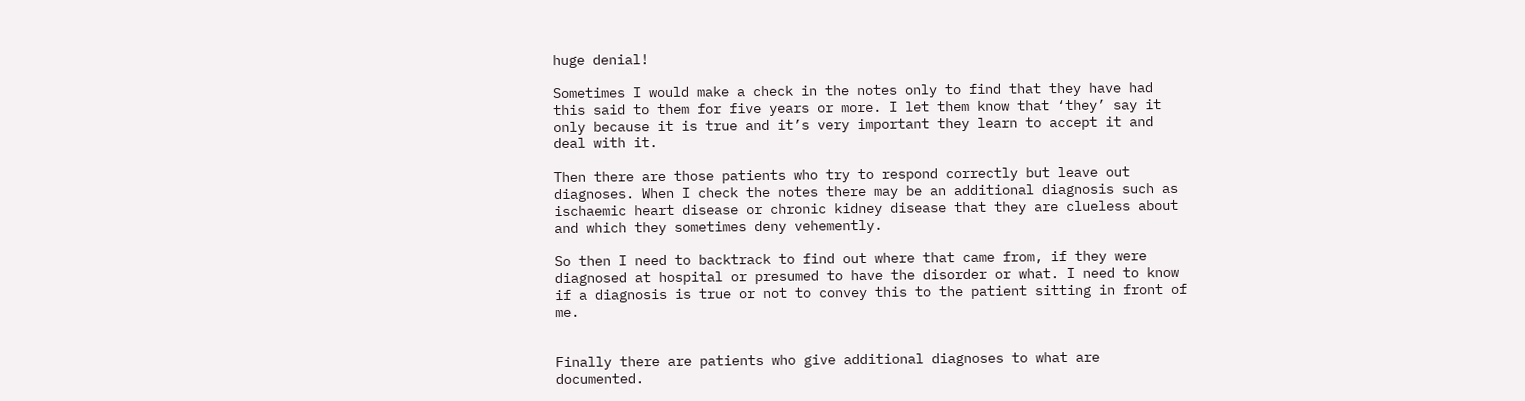huge denial!

Sometimes I would make a check in the notes only to find that they have had this said to them for five years or more. I let them know that ‘they’ say it only because it is true and it’s very important they learn to accept it and deal with it.

Then there are those patients who try to respond correctly but leave out diagnoses. When I check the notes there may be an additional diagnosis such as ischaemic heart disease or chronic kidney disease that they are clueless about and which they sometimes deny vehemently.

So then I need to backtrack to find out where that came from, if they were diagnosed at hospital or presumed to have the disorder or what. I need to know if a diagnosis is true or not to convey this to the patient sitting in front of me.


Finally there are patients who give additional diagnoses to what are documented.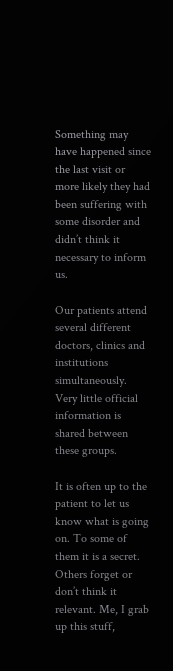Something may have happened since the last visit or more likely they had been suffering with some disorder and didn’t think it necessary to inform us.

Our patients attend several different doctors, clinics and institutions simultaneously. Very little official information is shared between these groups.

It is often up to the patient to let us know what is going on. To some of them it is a secret. Others forget or don’t think it relevant. Me, I grab up this stuff,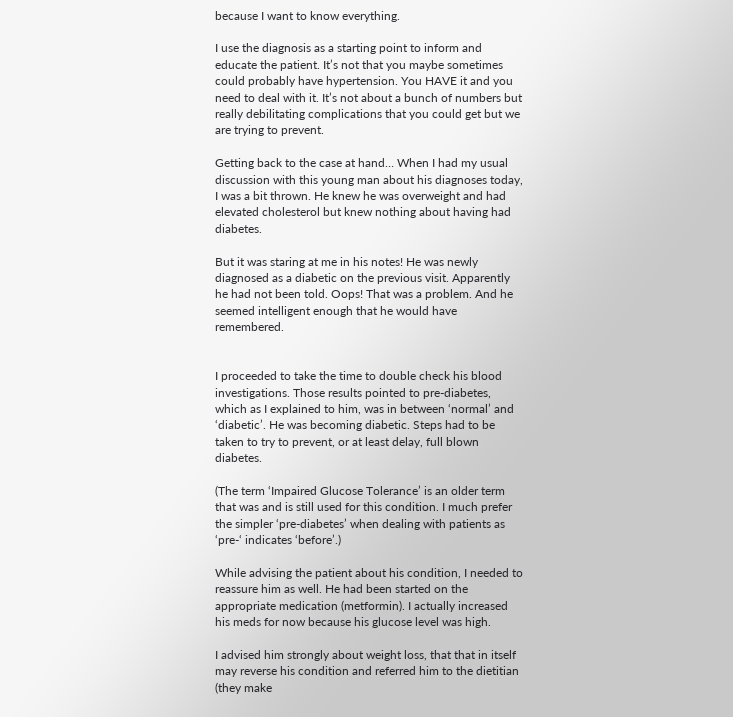because I want to know everything.

I use the diagnosis as a starting point to inform and educate the patient. It’s not that you maybe sometimes could probably have hypertension. You HAVE it and you need to deal with it. It’s not about a bunch of numbers but really debilitating complications that you could get but we are trying to prevent.

Getting back to the case at hand… When I had my usual discussion with this young man about his diagnoses today, I was a bit thrown. He knew he was overweight and had elevated cholesterol but knew nothing about having had diabetes.

But it was staring at me in his notes! He was newly diagnosed as a diabetic on the previous visit. Apparently he had not been told. Oops! That was a problem. And he seemed intelligent enough that he would have remembered.


I proceeded to take the time to double check his blood investigations. Those results pointed to pre-diabetes, which as I explained to him, was in between ‘normal’ and ‘diabetic’. He was becoming diabetic. Steps had to be taken to try to prevent, or at least delay, full blown diabetes.

(The term ‘Impaired Glucose Tolerance’ is an older term that was and is still used for this condition. I much prefer the simpler ‘pre-diabetes’ when dealing with patients as ‘pre-‘ indicates ‘before’.)

While advising the patient about his condition, I needed to reassure him as well. He had been started on the appropriate medication (metformin). I actually increased his meds for now because his glucose level was high.

I advised him strongly about weight loss, that that in itself may reverse his condition and referred him to the dietitian (they make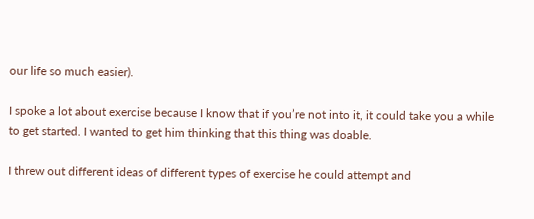our life so much easier).

I spoke a lot about exercise because I know that if you’re not into it, it could take you a while to get started. I wanted to get him thinking that this thing was doable.

I threw out different ideas of different types of exercise he could attempt and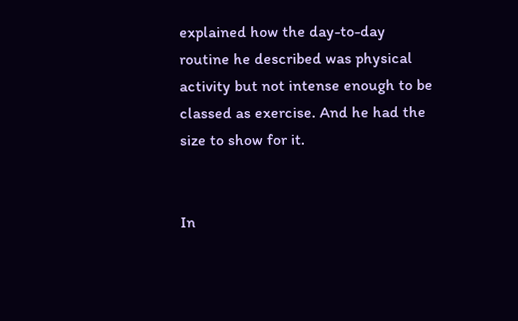explained how the day-to-day routine he described was physical activity but not intense enough to be classed as exercise. And he had the size to show for it.


In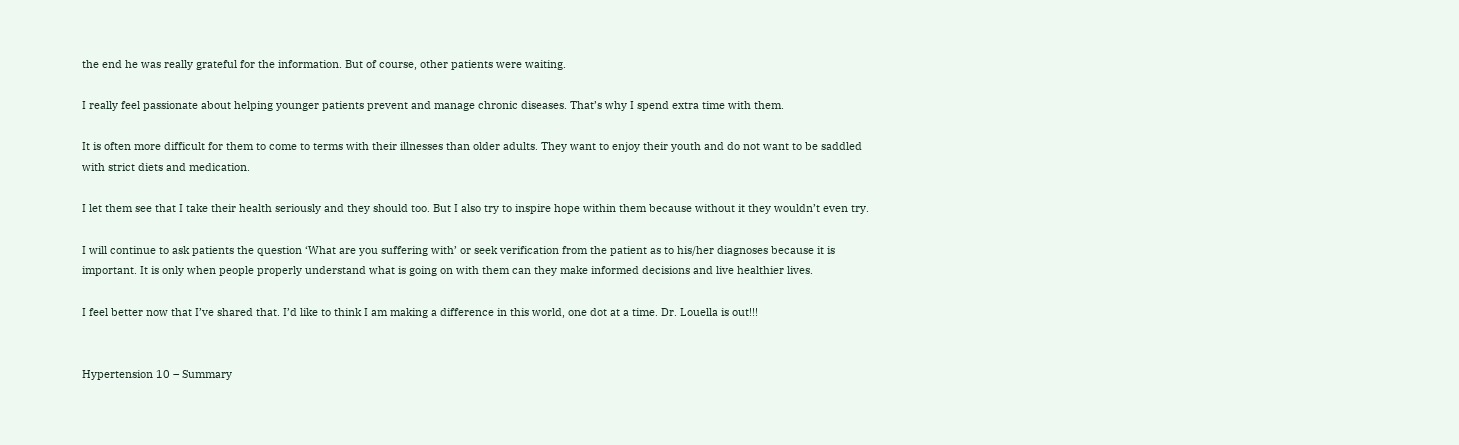the end he was really grateful for the information. But of course, other patients were waiting.

I really feel passionate about helping younger patients prevent and manage chronic diseases. That’s why I spend extra time with them.

It is often more difficult for them to come to terms with their illnesses than older adults. They want to enjoy their youth and do not want to be saddled with strict diets and medication.

I let them see that I take their health seriously and they should too. But I also try to inspire hope within them because without it they wouldn’t even try.

I will continue to ask patients the question ‘What are you suffering with’ or seek verification from the patient as to his/her diagnoses because it is important. It is only when people properly understand what is going on with them can they make informed decisions and live healthier lives.

I feel better now that I’ve shared that. I’d like to think I am making a difference in this world, one dot at a time. Dr. Louella is out!!!


Hypertension 10 – Summary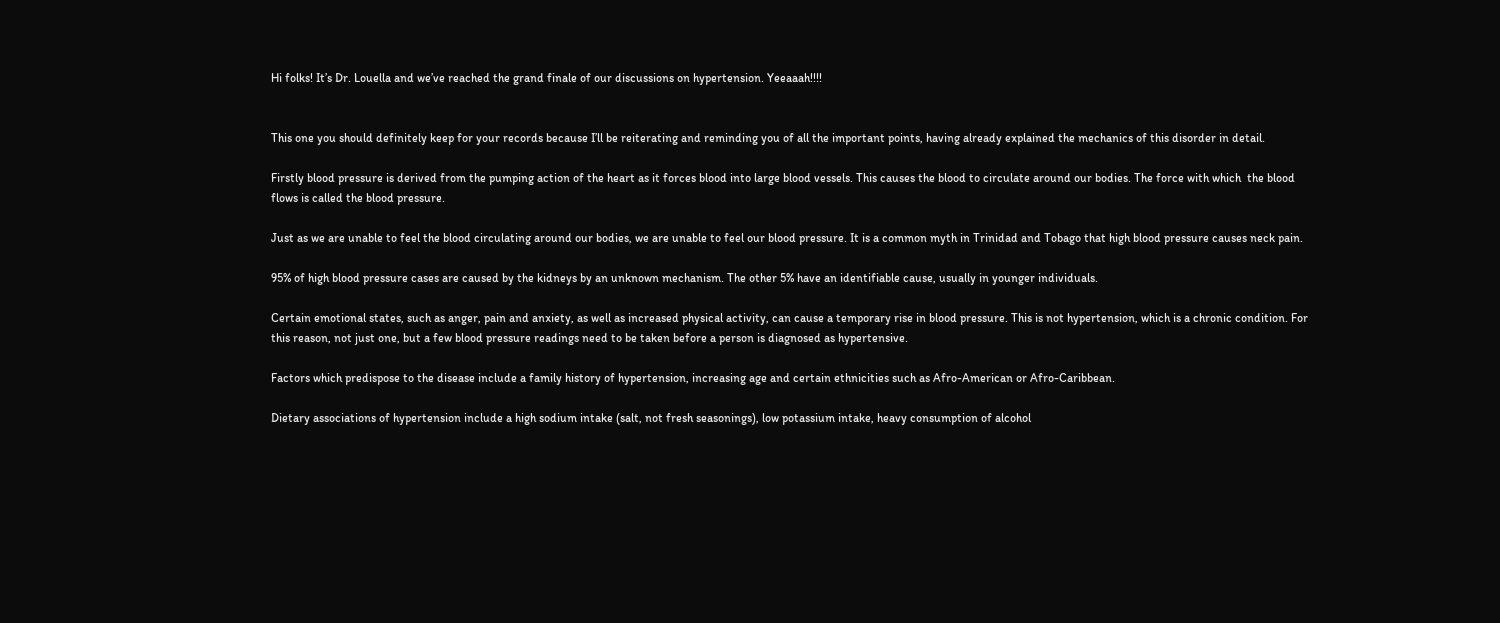Hi folks! It’s Dr. Louella and we’ve reached the grand finale of our discussions on hypertension. Yeeaaah!!!!


This one you should definitely keep for your records because I’ll be reiterating and reminding you of all the important points, having already explained the mechanics of this disorder in detail.

Firstly blood pressure is derived from the pumping action of the heart as it forces blood into large blood vessels. This causes the blood to circulate around our bodies. The force with which  the blood flows is called the blood pressure.

Just as we are unable to feel the blood circulating around our bodies, we are unable to feel our blood pressure. It is a common myth in Trinidad and Tobago that high blood pressure causes neck pain.

95% of high blood pressure cases are caused by the kidneys by an unknown mechanism. The other 5% have an identifiable cause, usually in younger individuals.

Certain emotional states, such as anger, pain and anxiety, as well as increased physical activity, can cause a temporary rise in blood pressure. This is not hypertension, which is a chronic condition. For this reason, not just one, but a few blood pressure readings need to be taken before a person is diagnosed as hypertensive.

Factors which predispose to the disease include a family history of hypertension, increasing age and certain ethnicities such as Afro-American or Afro-Caribbean.

Dietary associations of hypertension include a high sodium intake (salt, not fresh seasonings), low potassium intake, heavy consumption of alcohol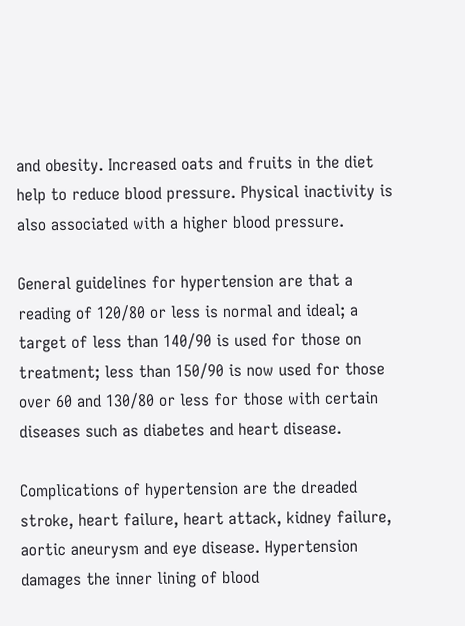and obesity. Increased oats and fruits in the diet help to reduce blood pressure. Physical inactivity is also associated with a higher blood pressure.

General guidelines for hypertension are that a reading of 120/80 or less is normal and ideal; a target of less than 140/90 is used for those on treatment; less than 150/90 is now used for those over 60 and 130/80 or less for those with certain diseases such as diabetes and heart disease.

Complications of hypertension are the dreaded stroke, heart failure, heart attack, kidney failure, aortic aneurysm and eye disease. Hypertension damages the inner lining of blood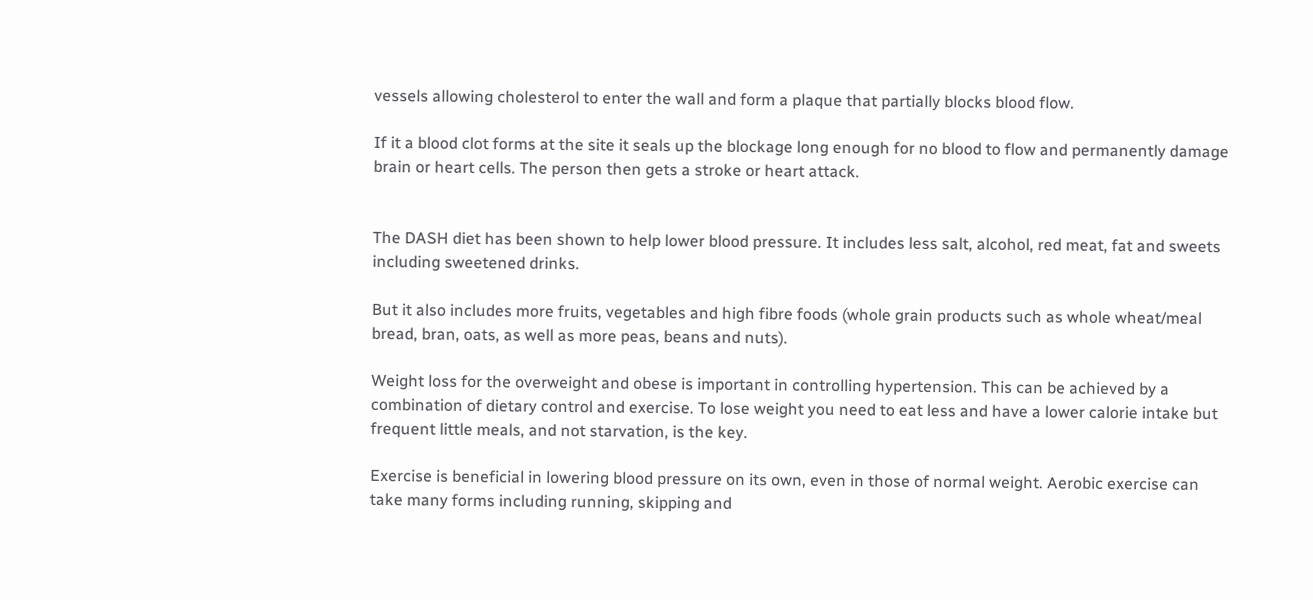vessels allowing cholesterol to enter the wall and form a plaque that partially blocks blood flow.

If it a blood clot forms at the site it seals up the blockage long enough for no blood to flow and permanently damage brain or heart cells. The person then gets a stroke or heart attack.


The DASH diet has been shown to help lower blood pressure. It includes less salt, alcohol, red meat, fat and sweets including sweetened drinks.

But it also includes more fruits, vegetables and high fibre foods (whole grain products such as whole wheat/meal bread, bran, oats, as well as more peas, beans and nuts).

Weight loss for the overweight and obese is important in controlling hypertension. This can be achieved by a combination of dietary control and exercise. To lose weight you need to eat less and have a lower calorie intake but frequent little meals, and not starvation, is the key.

Exercise is beneficial in lowering blood pressure on its own, even in those of normal weight. Aerobic exercise can take many forms including running, skipping and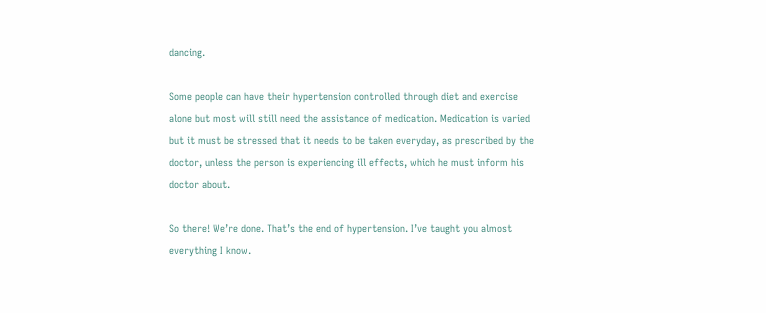dancing.

Some people can have their hypertension controlled through diet and exercise alone but most will still need the assistance of medication. Medication is varied but it must be stressed that it needs to be taken everyday, as prescribed by the doctor, unless the person is experiencing ill effects, which he must inform his doctor about.

So there! We’re done. That’s the end of hypertension. I’ve taught you almost everything I know.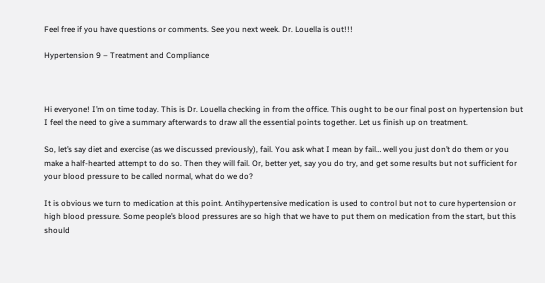Feel free if you have questions or comments. See you next week. Dr. Louella is out!!!

Hypertension 9 – Treatment and Compliance



Hi everyone! I’m on time today. This is Dr. Louella checking in from the office. This ought to be our final post on hypertension but I feel the need to give a summary afterwards to draw all the essential points together. Let us finish up on treatment.

So, let’s say diet and exercise (as we discussed previously), fail. You ask what I mean by fail… well you just don’t do them or you make a half-hearted attempt to do so. Then they will fail. Or, better yet, say you do try, and get some results but not sufficient for your blood pressure to be called normal, what do we do?

It is obvious we turn to medication at this point. Antihypertensive medication is used to control but not to cure hypertension or high blood pressure. Some people’s blood pressures are so high that we have to put them on medication from the start, but this should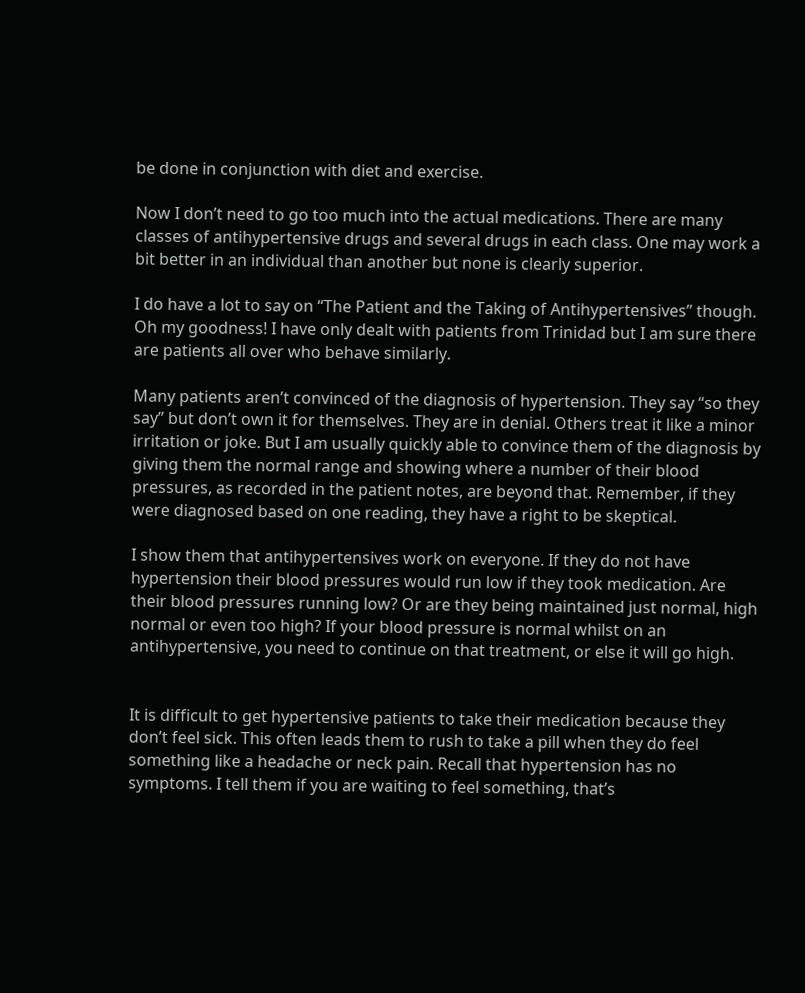be done in conjunction with diet and exercise.

Now I don’t need to go too much into the actual medications. There are many classes of antihypertensive drugs and several drugs in each class. One may work a bit better in an individual than another but none is clearly superior.

I do have a lot to say on “The Patient and the Taking of Antihypertensives” though. Oh my goodness! I have only dealt with patients from Trinidad but I am sure there are patients all over who behave similarly.

Many patients aren’t convinced of the diagnosis of hypertension. They say “so they say” but don’t own it for themselves. They are in denial. Others treat it like a minor irritation or joke. But I am usually quickly able to convince them of the diagnosis by giving them the normal range and showing where a number of their blood pressures, as recorded in the patient notes, are beyond that. Remember, if they were diagnosed based on one reading, they have a right to be skeptical.

I show them that antihypertensives work on everyone. If they do not have hypertension their blood pressures would run low if they took medication. Are their blood pressures running low? Or are they being maintained just normal, high normal or even too high? If your blood pressure is normal whilst on an antihypertensive, you need to continue on that treatment, or else it will go high.


It is difficult to get hypertensive patients to take their medication because they don’t feel sick. This often leads them to rush to take a pill when they do feel something like a headache or neck pain. Recall that hypertension has no symptoms. I tell them if you are waiting to feel something, that’s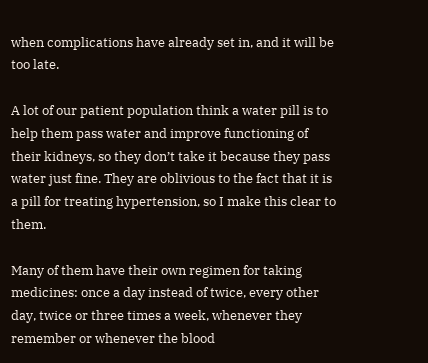when complications have already set in, and it will be too late.

A lot of our patient population think a water pill is to help them pass water and improve functioning of their kidneys, so they don’t take it because they pass water just fine. They are oblivious to the fact that it is a pill for treating hypertension, so I make this clear to them.

Many of them have their own regimen for taking medicines: once a day instead of twice, every other day, twice or three times a week, whenever they remember or whenever the blood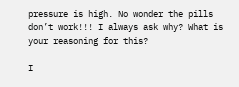pressure is high. No wonder the pills don’t work!!! I always ask why? What is your reasoning for this?

I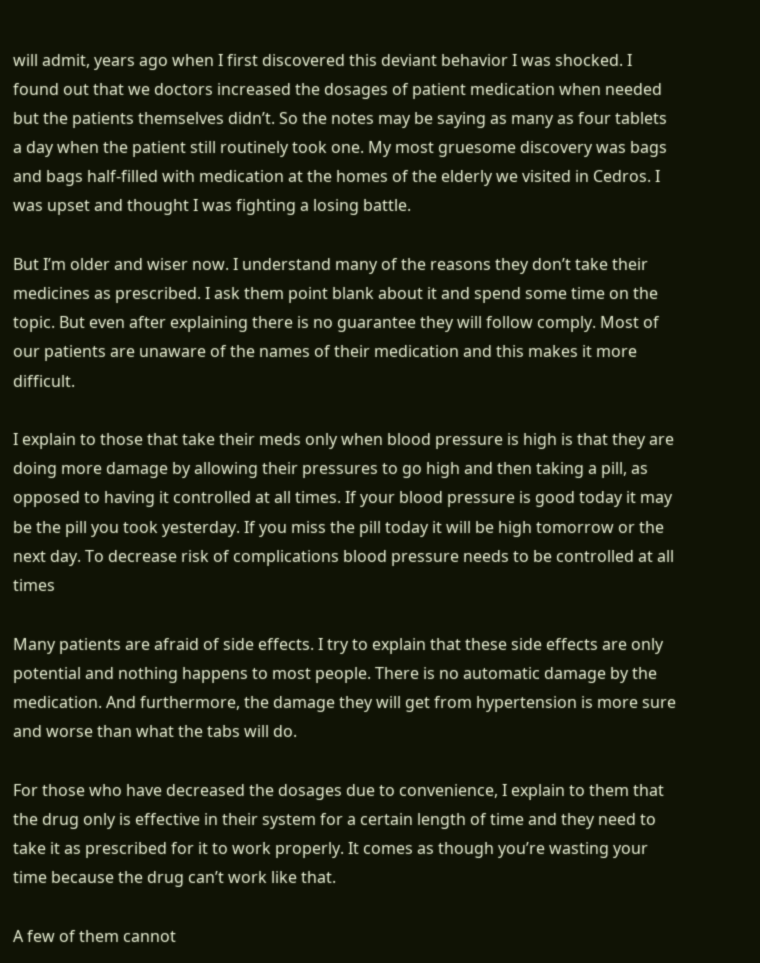will admit, years ago when I first discovered this deviant behavior I was shocked. I found out that we doctors increased the dosages of patient medication when needed but the patients themselves didn’t. So the notes may be saying as many as four tablets a day when the patient still routinely took one. My most gruesome discovery was bags and bags half-filled with medication at the homes of the elderly we visited in Cedros. I was upset and thought I was fighting a losing battle.

But I’m older and wiser now. I understand many of the reasons they don’t take their medicines as prescribed. I ask them point blank about it and spend some time on the topic. But even after explaining there is no guarantee they will follow comply. Most of our patients are unaware of the names of their medication and this makes it more difficult.

I explain to those that take their meds only when blood pressure is high is that they are doing more damage by allowing their pressures to go high and then taking a pill, as opposed to having it controlled at all times. If your blood pressure is good today it may be the pill you took yesterday. If you miss the pill today it will be high tomorrow or the next day. To decrease risk of complications blood pressure needs to be controlled at all times

Many patients are afraid of side effects. I try to explain that these side effects are only potential and nothing happens to most people. There is no automatic damage by the medication. And furthermore, the damage they will get from hypertension is more sure and worse than what the tabs will do.

For those who have decreased the dosages due to convenience, I explain to them that the drug only is effective in their system for a certain length of time and they need to take it as prescribed for it to work properly. It comes as though you’re wasting your time because the drug can’t work like that.

A few of them cannot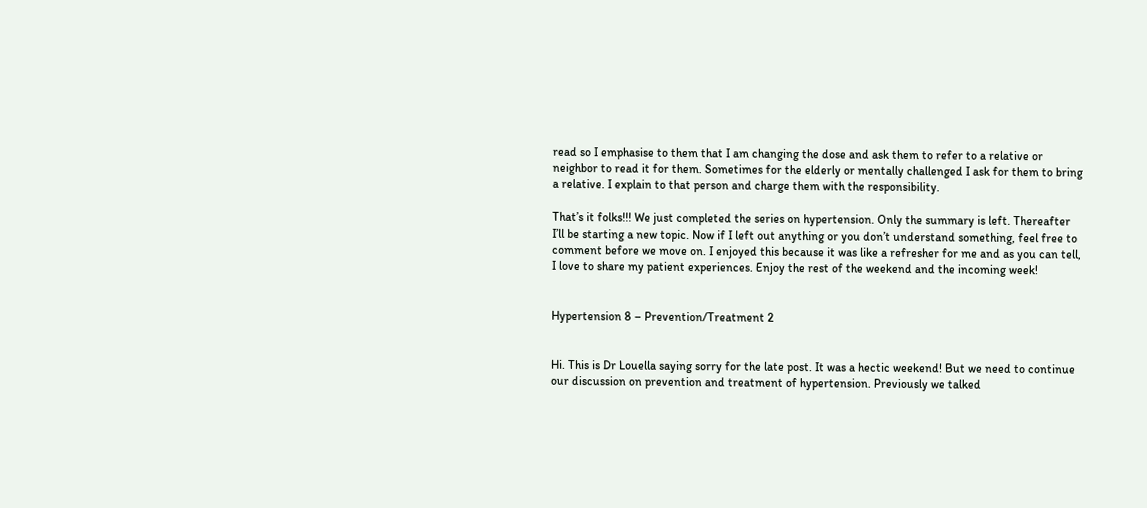read so I emphasise to them that I am changing the dose and ask them to refer to a relative or neighbor to read it for them. Sometimes for the elderly or mentally challenged I ask for them to bring a relative. I explain to that person and charge them with the responsibility.

That’s it folks!!! We just completed the series on hypertension. Only the summary is left. Thereafter I’ll be starting a new topic. Now if I left out anything or you don’t understand something, feel free to comment before we move on. I enjoyed this because it was like a refresher for me and as you can tell, I love to share my patient experiences. Enjoy the rest of the weekend and the incoming week!


Hypertension 8 – Prevention/Treatment 2


Hi. This is Dr Louella saying sorry for the late post. It was a hectic weekend! But we need to continue our discussion on prevention and treatment of hypertension. Previously we talked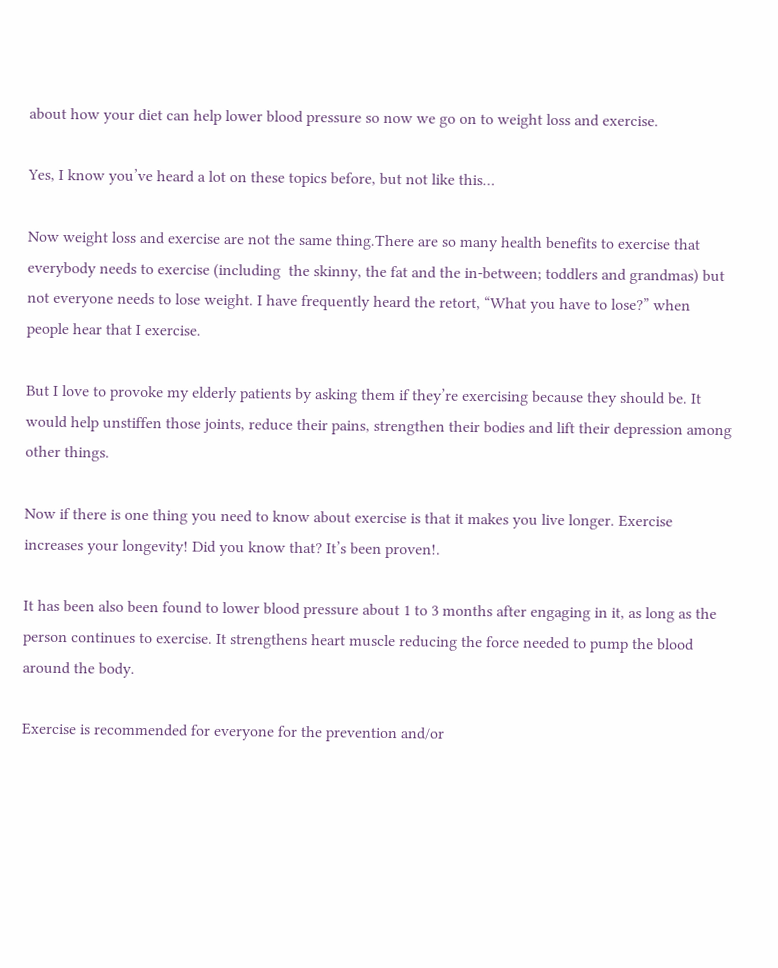about how your diet can help lower blood pressure so now we go on to weight loss and exercise.

Yes, I know you’ve heard a lot on these topics before, but not like this…

Now weight loss and exercise are not the same thing.There are so many health benefits to exercise that everybody needs to exercise (including  the skinny, the fat and the in-between; toddlers and grandmas) but not everyone needs to lose weight. I have frequently heard the retort, “What you have to lose?” when people hear that I exercise.

But I love to provoke my elderly patients by asking them if they’re exercising because they should be. It would help unstiffen those joints, reduce their pains, strengthen their bodies and lift their depression among other things.

Now if there is one thing you need to know about exercise is that it makes you live longer. Exercise increases your longevity! Did you know that? It’s been proven!.

It has been also been found to lower blood pressure about 1 to 3 months after engaging in it, as long as the person continues to exercise. It strengthens heart muscle reducing the force needed to pump the blood around the body.

Exercise is recommended for everyone for the prevention and/or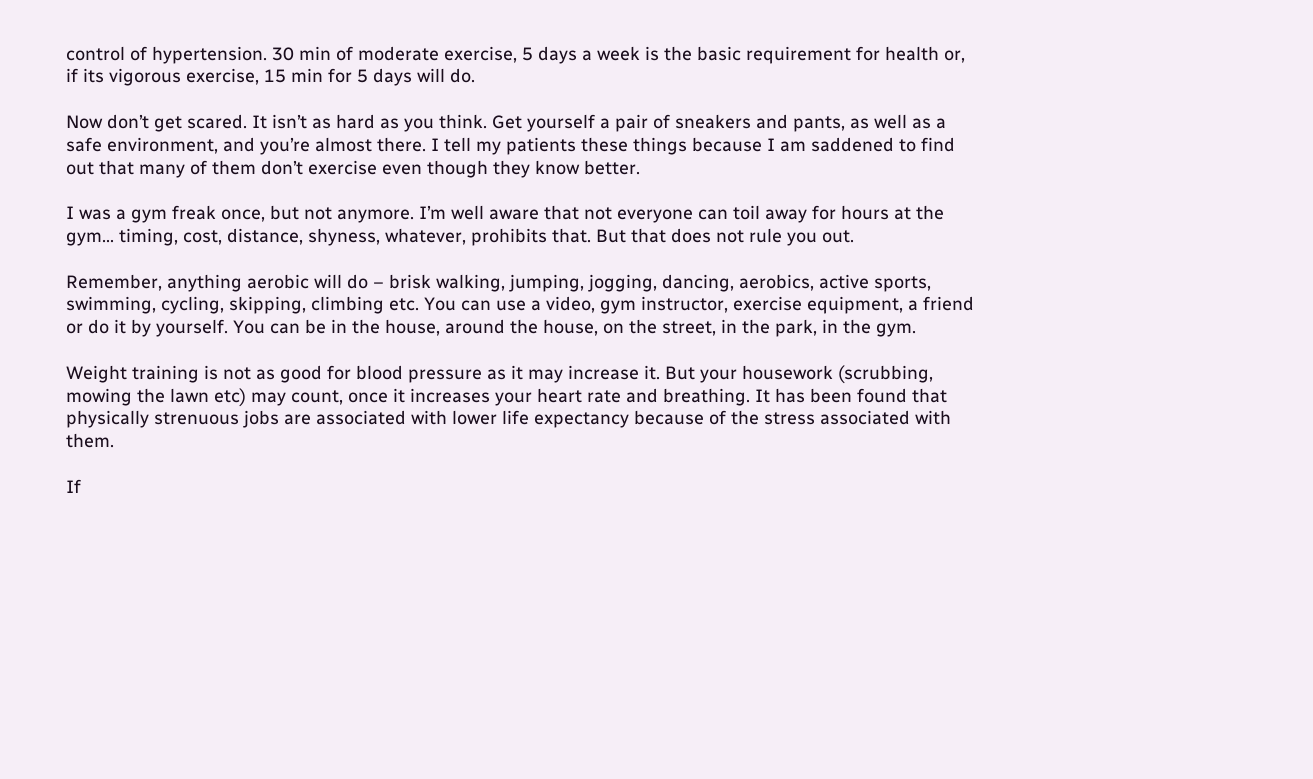control of hypertension. 30 min of moderate exercise, 5 days a week is the basic requirement for health or, if its vigorous exercise, 15 min for 5 days will do.

Now don’t get scared. It isn’t as hard as you think. Get yourself a pair of sneakers and pants, as well as a safe environment, and you’re almost there. I tell my patients these things because I am saddened to find out that many of them don’t exercise even though they know better.

I was a gym freak once, but not anymore. I’m well aware that not everyone can toil away for hours at the gym… timing, cost, distance, shyness, whatever, prohibits that. But that does not rule you out.

Remember, anything aerobic will do – brisk walking, jumping, jogging, dancing, aerobics, active sports, swimming, cycling, skipping, climbing etc. You can use a video, gym instructor, exercise equipment, a friend or do it by yourself. You can be in the house, around the house, on the street, in the park, in the gym.

Weight training is not as good for blood pressure as it may increase it. But your housework (scrubbing, mowing the lawn etc) may count, once it increases your heart rate and breathing. It has been found that physically strenuous jobs are associated with lower life expectancy because of the stress associated with them.

If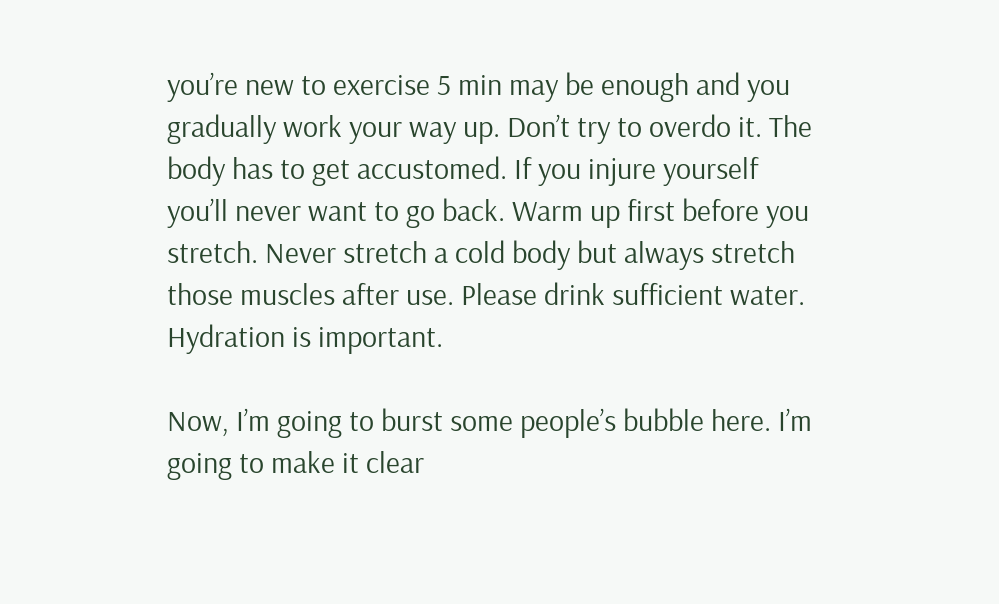you’re new to exercise 5 min may be enough and you gradually work your way up. Don’t try to overdo it. The body has to get accustomed. If you injure yourself you’ll never want to go back. Warm up first before you stretch. Never stretch a cold body but always stretch those muscles after use. Please drink sufficient water. Hydration is important.

Now, I’m going to burst some people’s bubble here. I’m going to make it clear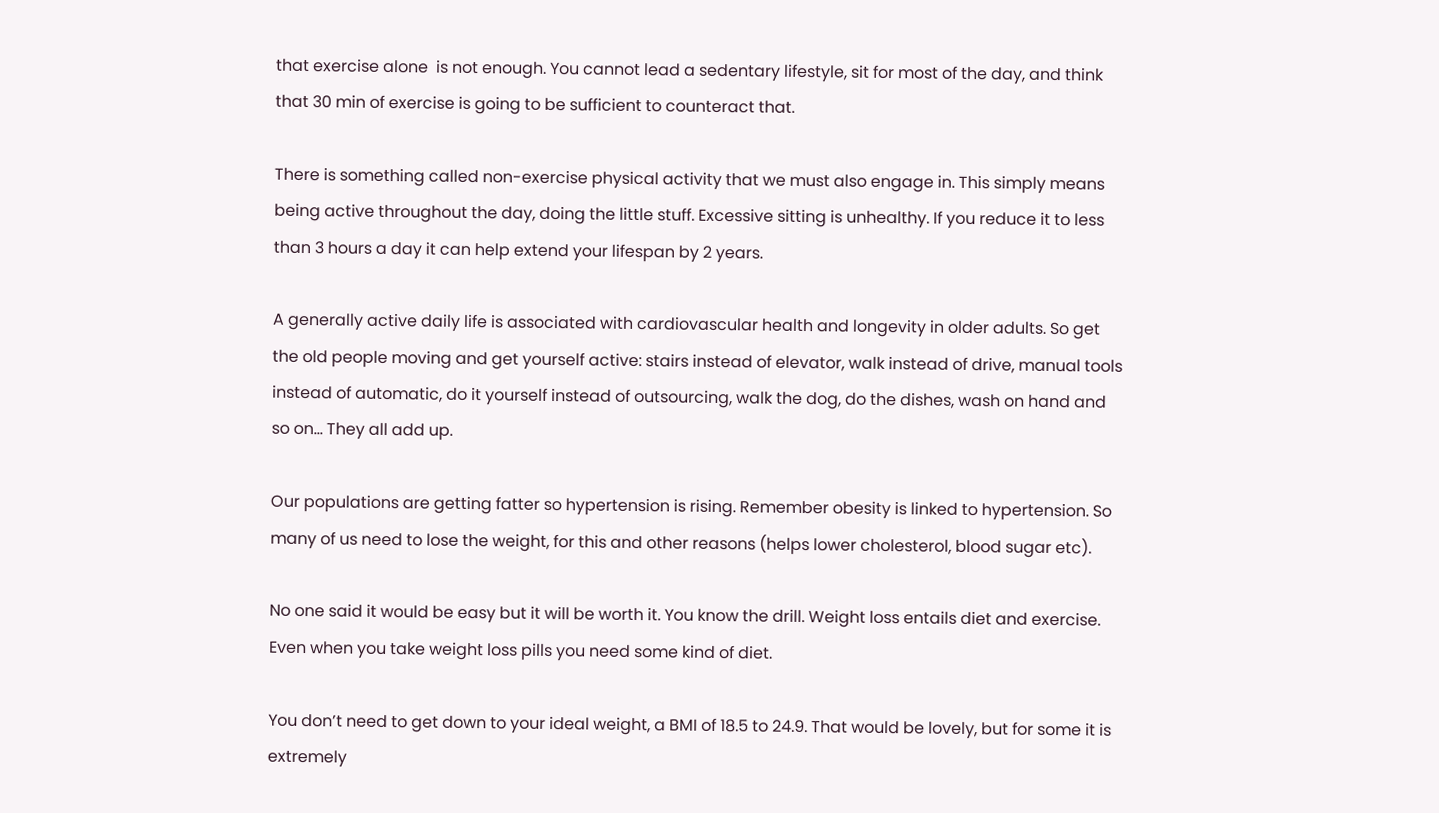that exercise alone  is not enough. You cannot lead a sedentary lifestyle, sit for most of the day, and think that 30 min of exercise is going to be sufficient to counteract that.

There is something called non-exercise physical activity that we must also engage in. This simply means being active throughout the day, doing the little stuff. Excessive sitting is unhealthy. If you reduce it to less than 3 hours a day it can help extend your lifespan by 2 years.

A generally active daily life is associated with cardiovascular health and longevity in older adults. So get the old people moving and get yourself active: stairs instead of elevator, walk instead of drive, manual tools instead of automatic, do it yourself instead of outsourcing, walk the dog, do the dishes, wash on hand and so on… They all add up.

Our populations are getting fatter so hypertension is rising. Remember obesity is linked to hypertension. So many of us need to lose the weight, for this and other reasons (helps lower cholesterol, blood sugar etc).

No one said it would be easy but it will be worth it. You know the drill. Weight loss entails diet and exercise. Even when you take weight loss pills you need some kind of diet.

You don’t need to get down to your ideal weight, a BMI of 18.5 to 24.9. That would be lovely, but for some it is extremely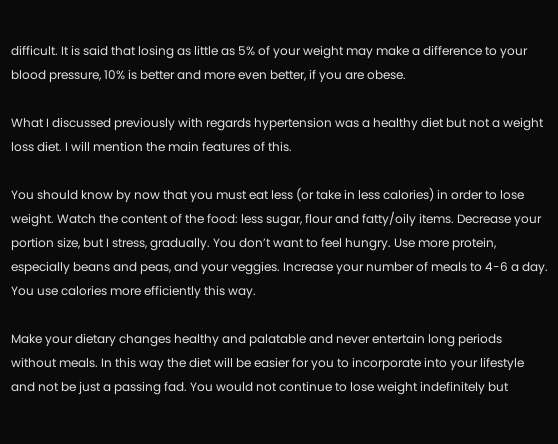difficult. It is said that losing as little as 5% of your weight may make a difference to your blood pressure, 10% is better and more even better, if you are obese.

What I discussed previously with regards hypertension was a healthy diet but not a weight loss diet. I will mention the main features of this.

You should know by now that you must eat less (or take in less calories) in order to lose weight. Watch the content of the food: less sugar, flour and fatty/oily items. Decrease your portion size, but I stress, gradually. You don’t want to feel hungry. Use more protein, especially beans and peas, and your veggies. Increase your number of meals to 4-6 a day. You use calories more efficiently this way.

Make your dietary changes healthy and palatable and never entertain long periods without meals. In this way the diet will be easier for you to incorporate into your lifestyle and not be just a passing fad. You would not continue to lose weight indefinitely but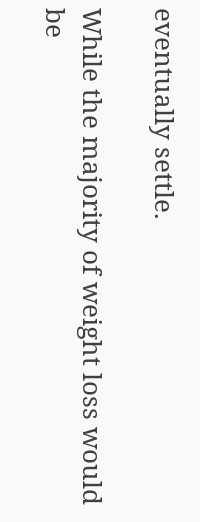eventually settle.

While the majority of weight loss would be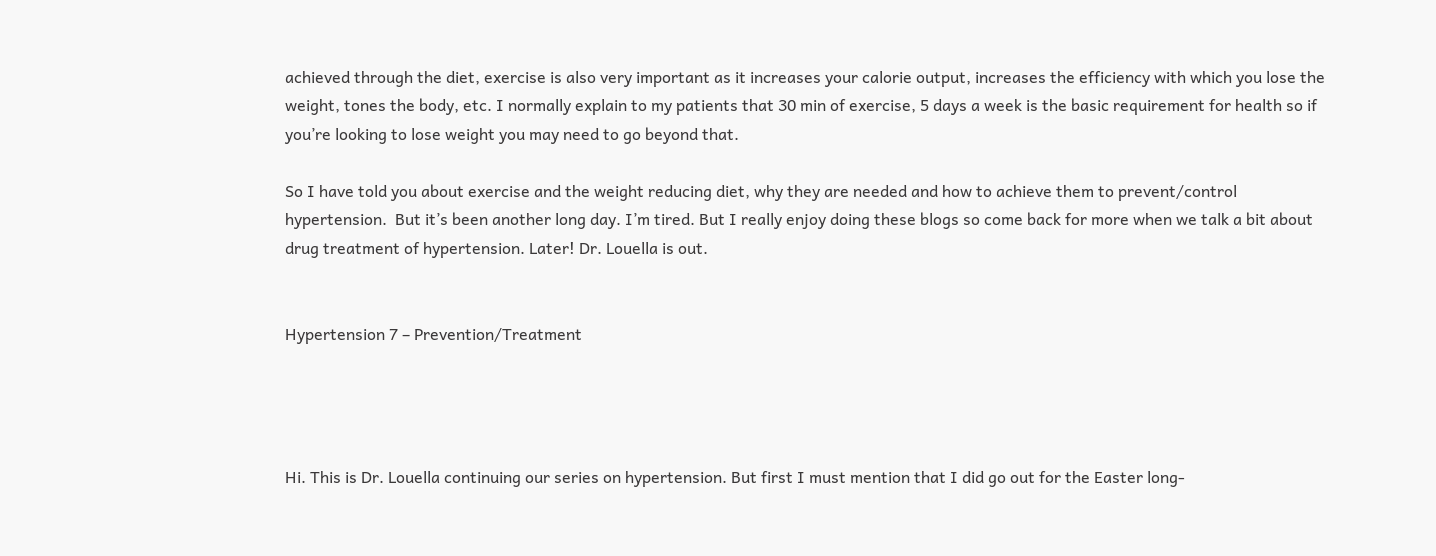achieved through the diet, exercise is also very important as it increases your calorie output, increases the efficiency with which you lose the weight, tones the body, etc. I normally explain to my patients that 30 min of exercise, 5 days a week is the basic requirement for health so if you’re looking to lose weight you may need to go beyond that.

So I have told you about exercise and the weight reducing diet, why they are needed and how to achieve them to prevent/control hypertension.  But it’s been another long day. I’m tired. But I really enjoy doing these blogs so come back for more when we talk a bit about drug treatment of hypertension. Later! Dr. Louella is out.


Hypertension 7 – Prevention/Treatment




Hi. This is Dr. Louella continuing our series on hypertension. But first I must mention that I did go out for the Easter long-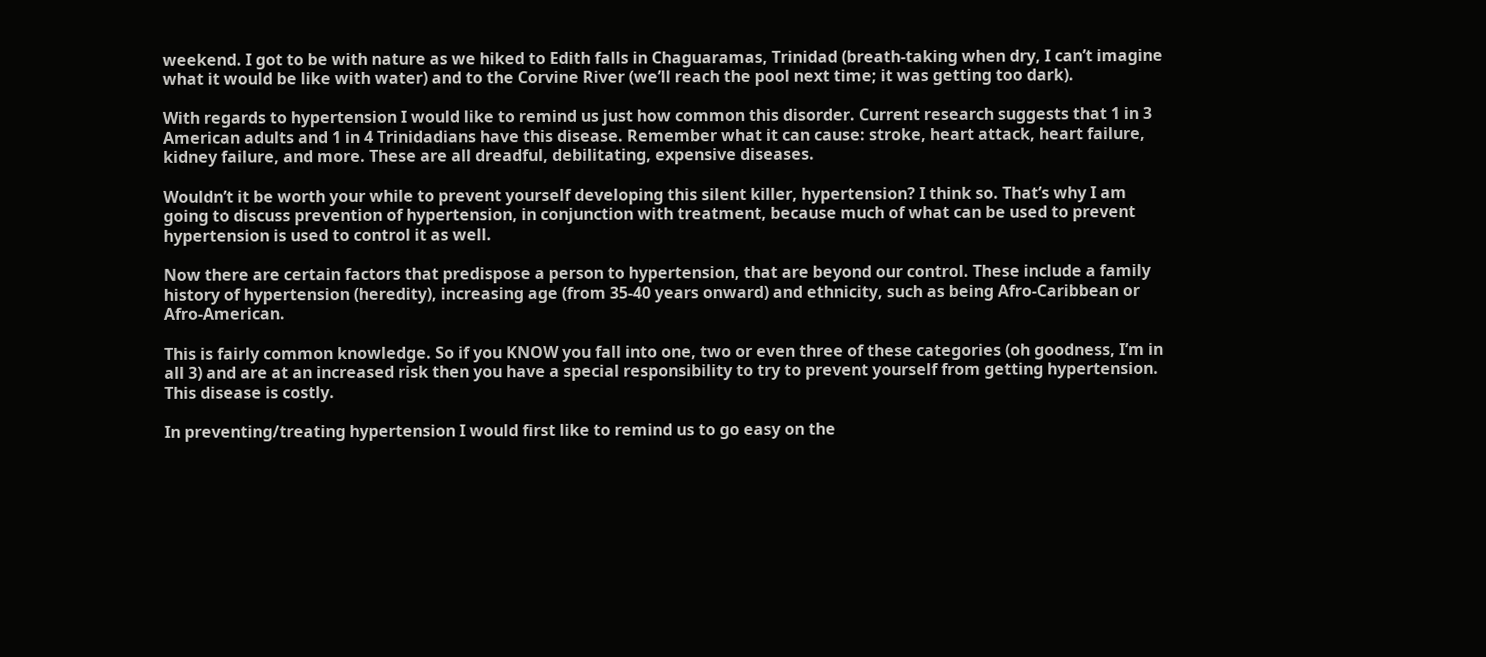weekend. I got to be with nature as we hiked to Edith falls in Chaguaramas, Trinidad (breath-taking when dry, I can’t imagine what it would be like with water) and to the Corvine River (we’ll reach the pool next time; it was getting too dark).

With regards to hypertension I would like to remind us just how common this disorder. Current research suggests that 1 in 3 American adults and 1 in 4 Trinidadians have this disease. Remember what it can cause: stroke, heart attack, heart failure, kidney failure, and more. These are all dreadful, debilitating, expensive diseases.

Wouldn’t it be worth your while to prevent yourself developing this silent killer, hypertension? I think so. That’s why I am going to discuss prevention of hypertension, in conjunction with treatment, because much of what can be used to prevent hypertension is used to control it as well.

Now there are certain factors that predispose a person to hypertension, that are beyond our control. These include a family history of hypertension (heredity), increasing age (from 35-40 years onward) and ethnicity, such as being Afro-Caribbean or Afro-American.

This is fairly common knowledge. So if you KNOW you fall into one, two or even three of these categories (oh goodness, I’m in all 3) and are at an increased risk then you have a special responsibility to try to prevent yourself from getting hypertension. This disease is costly.

In preventing/treating hypertension I would first like to remind us to go easy on the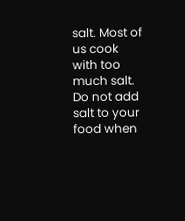salt. Most of us cook with too much salt. Do not add salt to your food when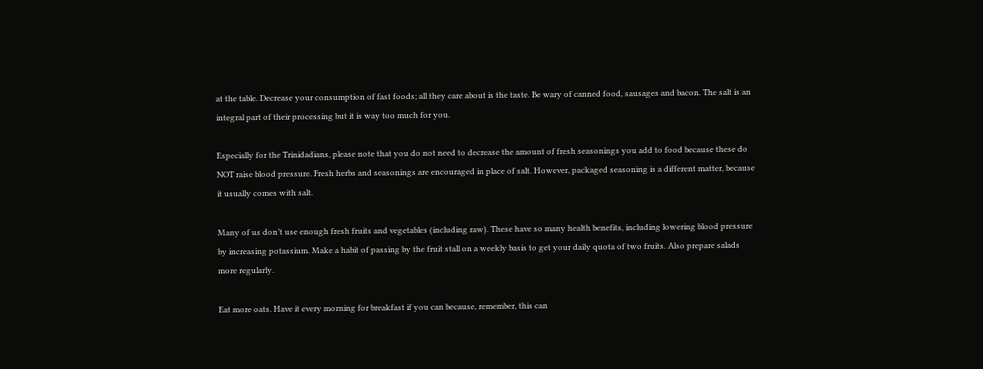at the table. Decrease your consumption of fast foods; all they care about is the taste. Be wary of canned food, sausages and bacon. The salt is an integral part of their processing but it is way too much for you.

Especially for the Trinidadians, please note that you do not need to decrease the amount of fresh seasonings you add to food because these do NOT raise blood pressure. Fresh herbs and seasonings are encouraged in place of salt. However, packaged seasoning is a different matter, because it usually comes with salt.

Many of us don’t use enough fresh fruits and vegetables (including raw). These have so many health benefits, including lowering blood pressure by increasing potassium. Make a habit of passing by the fruit stall on a weekly basis to get your daily quota of two fruits. Also prepare salads more regularly.

Eat more oats. Have it every morning for breakfast if you can because, remember, this can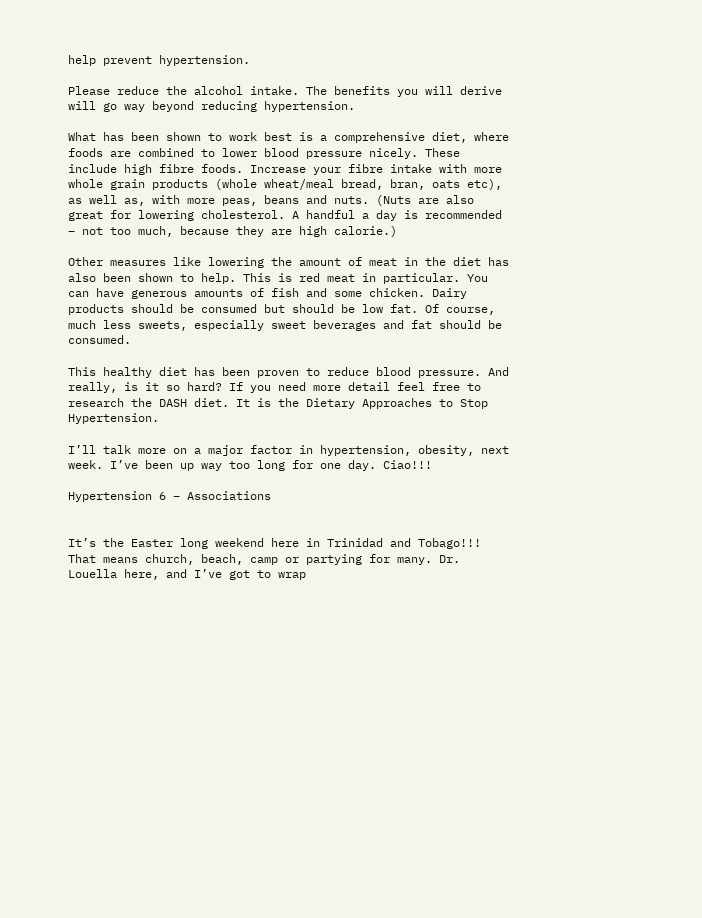help prevent hypertension.

Please reduce the alcohol intake. The benefits you will derive will go way beyond reducing hypertension.

What has been shown to work best is a comprehensive diet, where foods are combined to lower blood pressure nicely. These include high fibre foods. Increase your fibre intake with more whole grain products (whole wheat/meal bread, bran, oats etc), as well as, with more peas, beans and nuts. (Nuts are also great for lowering cholesterol. A handful a day is recommended – not too much, because they are high calorie.)

Other measures like lowering the amount of meat in the diet has also been shown to help. This is red meat in particular. You can have generous amounts of fish and some chicken. Dairy products should be consumed but should be low fat. Of course, much less sweets, especially sweet beverages and fat should be consumed.

This healthy diet has been proven to reduce blood pressure. And really, is it so hard? If you need more detail feel free to research the DASH diet. It is the Dietary Approaches to Stop Hypertension.

I’ll talk more on a major factor in hypertension, obesity, next week. I’ve been up way too long for one day. Ciao!!!

Hypertension 6 – Associations


It’s the Easter long weekend here in Trinidad and Tobago!!! That means church, beach, camp or partying for many. Dr. Louella here, and I’ve got to wrap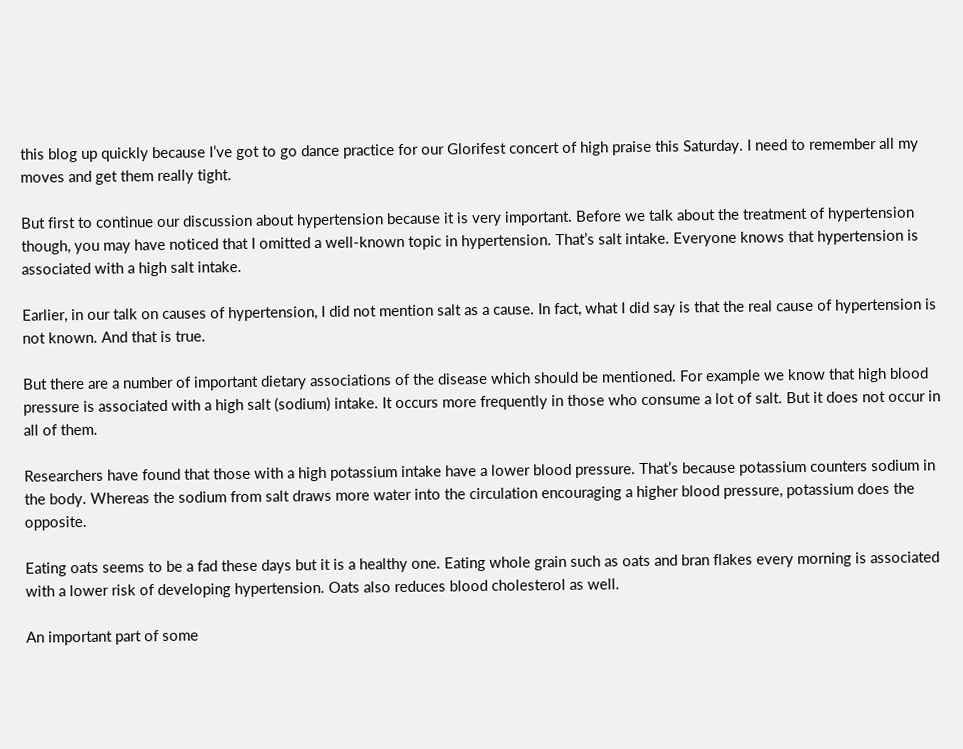this blog up quickly because I’ve got to go dance practice for our Glorifest concert of high praise this Saturday. I need to remember all my moves and get them really tight.

But first to continue our discussion about hypertension because it is very important. Before we talk about the treatment of hypertension though, you may have noticed that I omitted a well-known topic in hypertension. That’s salt intake. Everyone knows that hypertension is associated with a high salt intake.

Earlier, in our talk on causes of hypertension, I did not mention salt as a cause. In fact, what I did say is that the real cause of hypertension is not known. And that is true.

But there are a number of important dietary associations of the disease which should be mentioned. For example we know that high blood pressure is associated with a high salt (sodium) intake. It occurs more frequently in those who consume a lot of salt. But it does not occur in all of them.

Researchers have found that those with a high potassium intake have a lower blood pressure. That’s because potassium counters sodium in the body. Whereas the sodium from salt draws more water into the circulation encouraging a higher blood pressure, potassium does the opposite.

Eating oats seems to be a fad these days but it is a healthy one. Eating whole grain such as oats and bran flakes every morning is associated with a lower risk of developing hypertension. Oats also reduces blood cholesterol as well.

An important part of some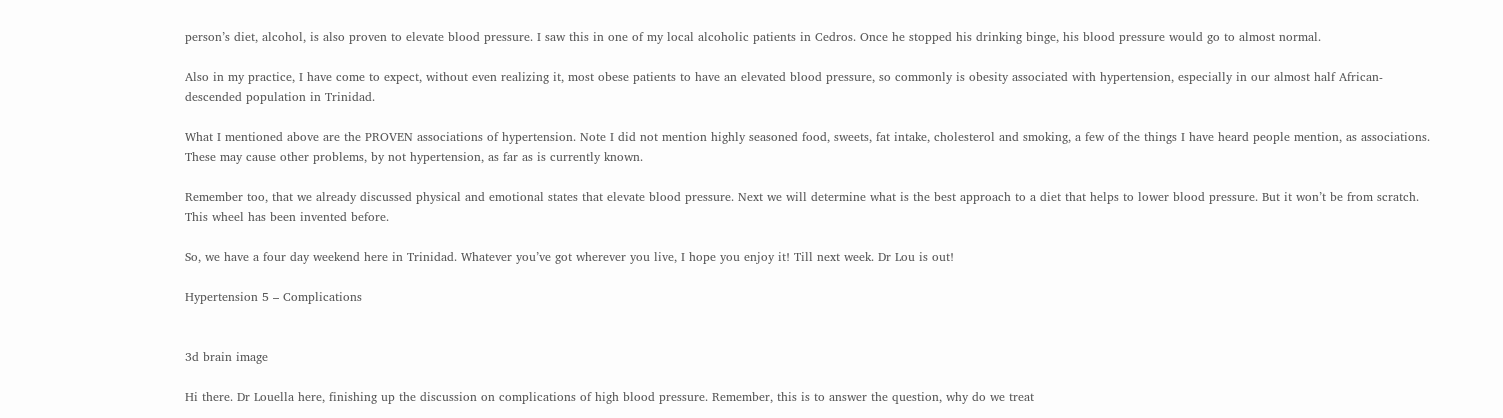person’s diet, alcohol, is also proven to elevate blood pressure. I saw this in one of my local alcoholic patients in Cedros. Once he stopped his drinking binge, his blood pressure would go to almost normal.

Also in my practice, I have come to expect, without even realizing it, most obese patients to have an elevated blood pressure, so commonly is obesity associated with hypertension, especially in our almost half African-descended population in Trinidad.

What I mentioned above are the PROVEN associations of hypertension. Note I did not mention highly seasoned food, sweets, fat intake, cholesterol and smoking, a few of the things I have heard people mention, as associations. These may cause other problems, by not hypertension, as far as is currently known.

Remember too, that we already discussed physical and emotional states that elevate blood pressure. Next we will determine what is the best approach to a diet that helps to lower blood pressure. But it won’t be from scratch. This wheel has been invented before.

So, we have a four day weekend here in Trinidad. Whatever you’ve got wherever you live, I hope you enjoy it! Till next week. Dr Lou is out!

Hypertension 5 – Complications


3d brain image

Hi there. Dr Louella here, finishing up the discussion on complications of high blood pressure. Remember, this is to answer the question, why do we treat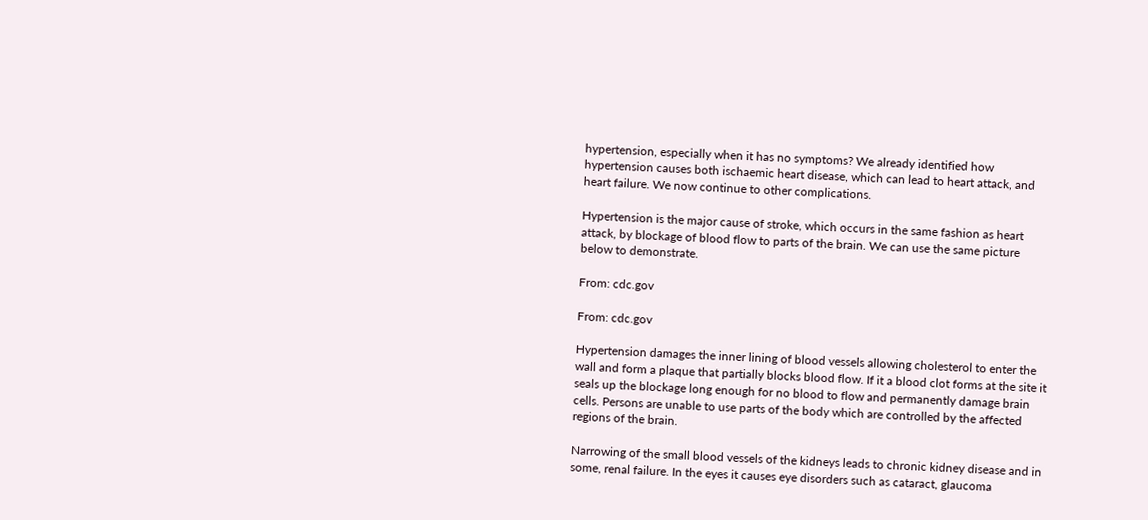hypertension, especially when it has no symptoms? We already identified how hypertension causes both ischaemic heart disease, which can lead to heart attack, and heart failure. We now continue to other complications.

Hypertension is the major cause of stroke, which occurs in the same fashion as heart attack, by blockage of blood flow to parts of the brain. We can use the same picture below to demonstrate.

From: cdc.gov

From: cdc.gov

Hypertension damages the inner lining of blood vessels allowing cholesterol to enter the wall and form a plaque that partially blocks blood flow. If it a blood clot forms at the site it seals up the blockage long enough for no blood to flow and permanently damage brain cells. Persons are unable to use parts of the body which are controlled by the affected regions of the brain.

Narrowing of the small blood vessels of the kidneys leads to chronic kidney disease and in some, renal failure. In the eyes it causes eye disorders such as cataract, glaucoma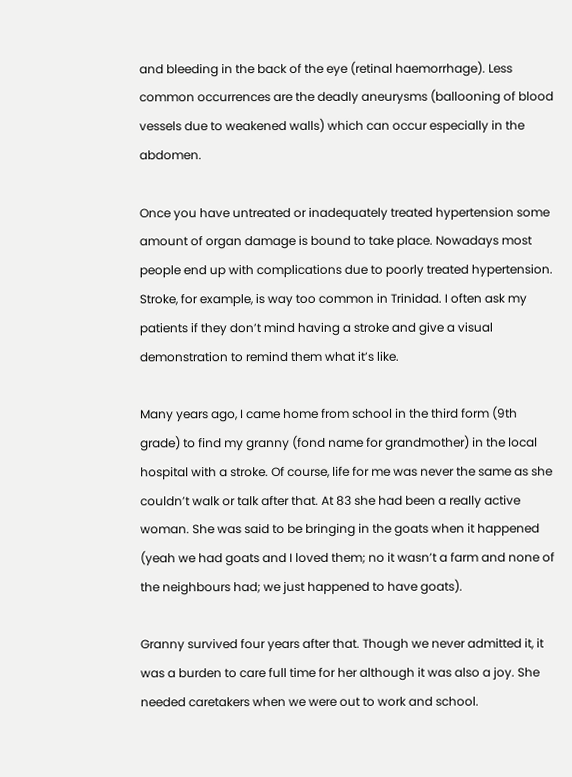and bleeding in the back of the eye (retinal haemorrhage). Less common occurrences are the deadly aneurysms (ballooning of blood vessels due to weakened walls) which can occur especially in the abdomen.

Once you have untreated or inadequately treated hypertension some amount of organ damage is bound to take place. Nowadays most people end up with complications due to poorly treated hypertension. Stroke, for example, is way too common in Trinidad. I often ask my patients if they don’t mind having a stroke and give a visual demonstration to remind them what it’s like.

Many years ago, I came home from school in the third form (9th grade) to find my granny (fond name for grandmother) in the local hospital with a stroke. Of course, life for me was never the same as she couldn’t walk or talk after that. At 83 she had been a really active woman. She was said to be bringing in the goats when it happened (yeah we had goats and I loved them; no it wasn’t a farm and none of the neighbours had; we just happened to have goats).

Granny survived four years after that. Though we never admitted it, it was a burden to care full time for her although it was also a joy. She needed caretakers when we were out to work and school.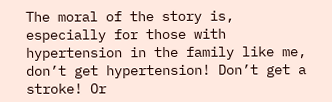The moral of the story is, especially for those with hypertension in the family like me, don’t get hypertension! Don’t get a stroke! Or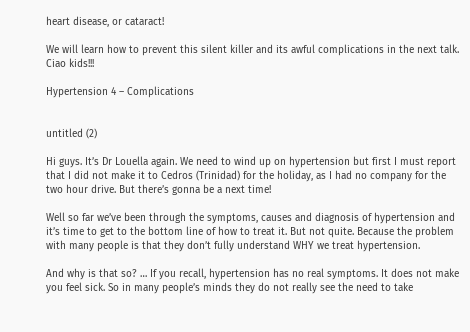heart disease, or cataract!

We will learn how to prevent this silent killer and its awful complications in the next talk. Ciao kids!!!

Hypertension 4 – Complications


untitled (2)

Hi guys. It’s Dr Louella again. We need to wind up on hypertension but first I must report that I did not make it to Cedros (Trinidad) for the holiday, as I had no company for the two hour drive. But there’s gonna be a next time!

Well so far we’ve been through the symptoms, causes and diagnosis of hypertension and it’s time to get to the bottom line of how to treat it. But not quite. Because the problem with many people is that they don’t fully understand WHY we treat hypertension.

And why is that so? … If you recall, hypertension has no real symptoms. It does not make you feel sick. So in many people’s minds they do not really see the need to take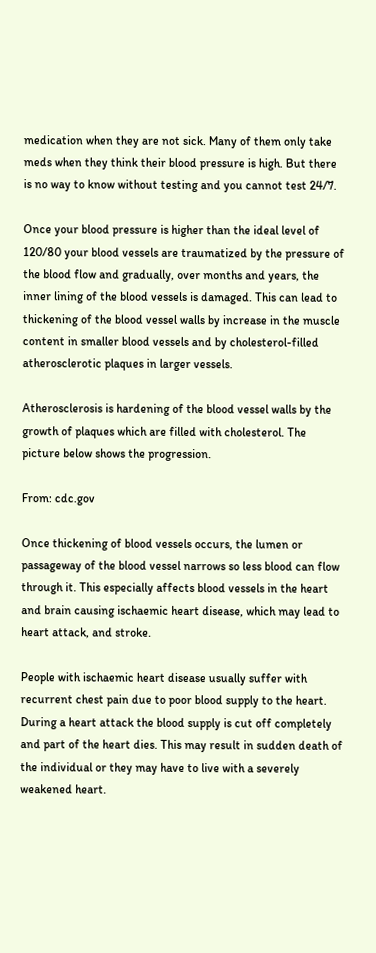medication when they are not sick. Many of them only take meds when they think their blood pressure is high. But there is no way to know without testing and you cannot test 24/7.

Once your blood pressure is higher than the ideal level of 120/80 your blood vessels are traumatized by the pressure of the blood flow and gradually, over months and years, the inner lining of the blood vessels is damaged. This can lead to thickening of the blood vessel walls by increase in the muscle content in smaller blood vessels and by cholesterol-filled atherosclerotic plaques in larger vessels.

Atherosclerosis is hardening of the blood vessel walls by the growth of plaques which are filled with cholesterol. The picture below shows the progression.

From: cdc.gov

Once thickening of blood vessels occurs, the lumen or passageway of the blood vessel narrows so less blood can flow through it. This especially affects blood vessels in the heart and brain causing ischaemic heart disease, which may lead to heart attack, and stroke.

People with ischaemic heart disease usually suffer with recurrent chest pain due to poor blood supply to the heart.  During a heart attack the blood supply is cut off completely and part of the heart dies. This may result in sudden death of the individual or they may have to live with a severely weakened heart.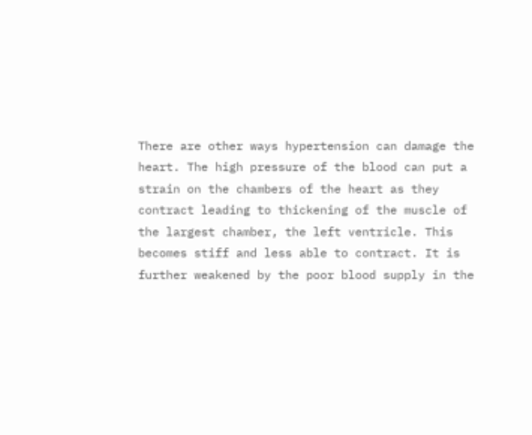There are other ways hypertension can damage the heart. The high pressure of the blood can put a strain on the chambers of the heart as they contract leading to thickening of the muscle of the largest chamber, the left ventricle. This becomes stiff and less able to contract. It is further weakened by the poor blood supply in the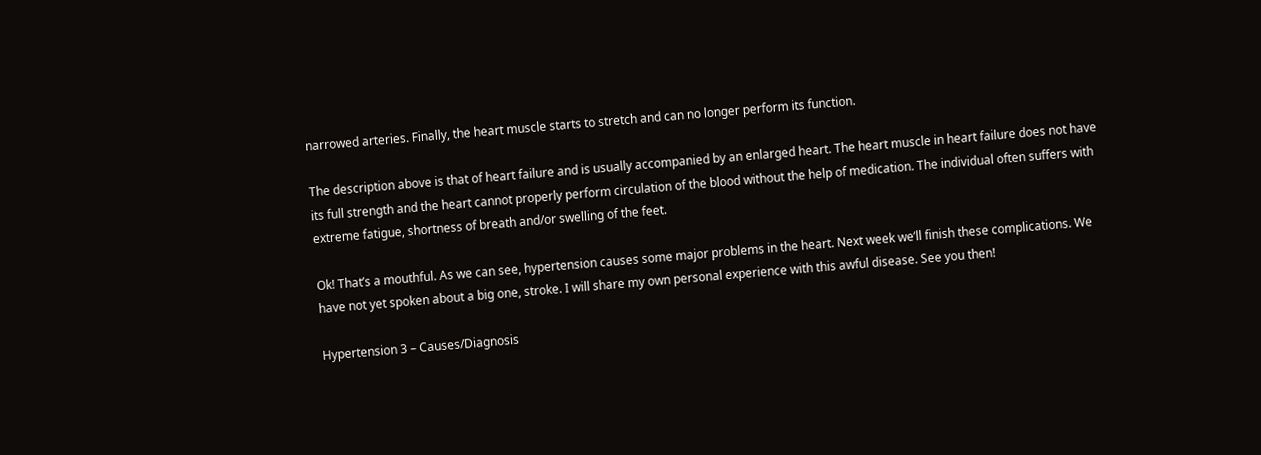narrowed arteries. Finally, the heart muscle starts to stretch and can no longer perform its function.

The description above is that of heart failure and is usually accompanied by an enlarged heart. The heart muscle in heart failure does not have its full strength and the heart cannot properly perform circulation of the blood without the help of medication. The individual often suffers with extreme fatigue, shortness of breath and/or swelling of the feet.

Ok! That’s a mouthful. As we can see, hypertension causes some major problems in the heart. Next week we’ll finish these complications. We have not yet spoken about a big one, stroke. I will share my own personal experience with this awful disease. See you then!

Hypertension 3 – Causes/Diagnosis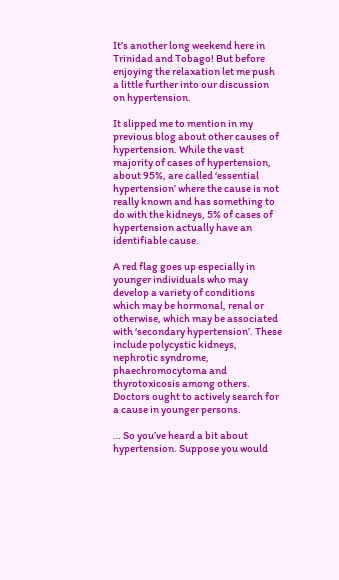It’s another long weekend here in Trinidad and Tobago! But before enjoying the relaxation let me push a little further into our discussion on hypertension.

It slipped me to mention in my previous blog about other causes of hypertension. While the vast majority of cases of hypertension, about 95%, are called ‘essential hypertension’ where the cause is not really known and has something to do with the kidneys, 5% of cases of hypertension actually have an identifiable cause.

A red flag goes up especially in younger individuals who may develop a variety of conditions which may be hormonal, renal or otherwise, which may be associated with ‘secondary hypertension’. These include polycystic kidneys, nephrotic syndrome, phaechromocytoma and thyrotoxicosis among others. Doctors ought to actively search for a cause in younger persons.

… So you’ve heard a bit about hypertension. Suppose you would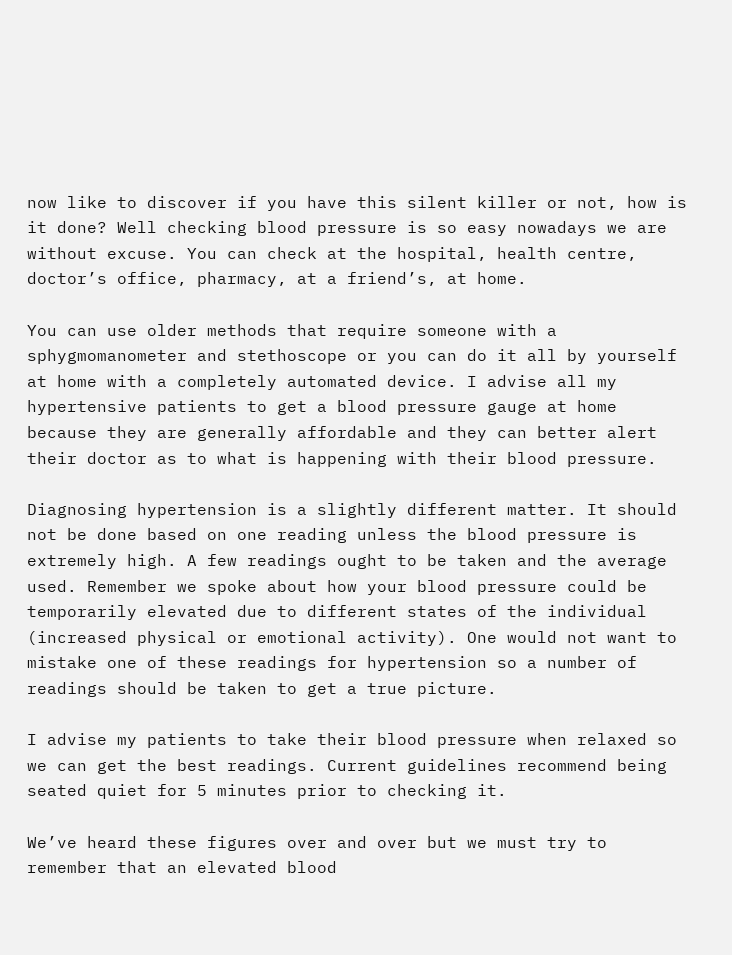now like to discover if you have this silent killer or not, how is it done? Well checking blood pressure is so easy nowadays we are without excuse. You can check at the hospital, health centre, doctor’s office, pharmacy, at a friend’s, at home.

You can use older methods that require someone with a sphygmomanometer and stethoscope or you can do it all by yourself at home with a completely automated device. I advise all my hypertensive patients to get a blood pressure gauge at home because they are generally affordable and they can better alert their doctor as to what is happening with their blood pressure.

Diagnosing hypertension is a slightly different matter. It should not be done based on one reading unless the blood pressure is extremely high. A few readings ought to be taken and the average used. Remember we spoke about how your blood pressure could be temporarily elevated due to different states of the individual (increased physical or emotional activity). One would not want to mistake one of these readings for hypertension so a number of readings should be taken to get a true picture.

I advise my patients to take their blood pressure when relaxed so we can get the best readings. Current guidelines recommend being seated quiet for 5 minutes prior to checking it.

We’ve heard these figures over and over but we must try to remember that an elevated blood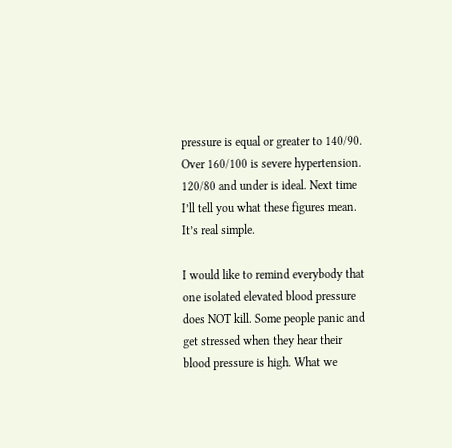pressure is equal or greater to 140/90. Over 160/100 is severe hypertension. 120/80 and under is ideal. Next time I’ll tell you what these figures mean. It’s real simple.

I would like to remind everybody that one isolated elevated blood pressure does NOT kill. Some people panic and get stressed when they hear their blood pressure is high. What we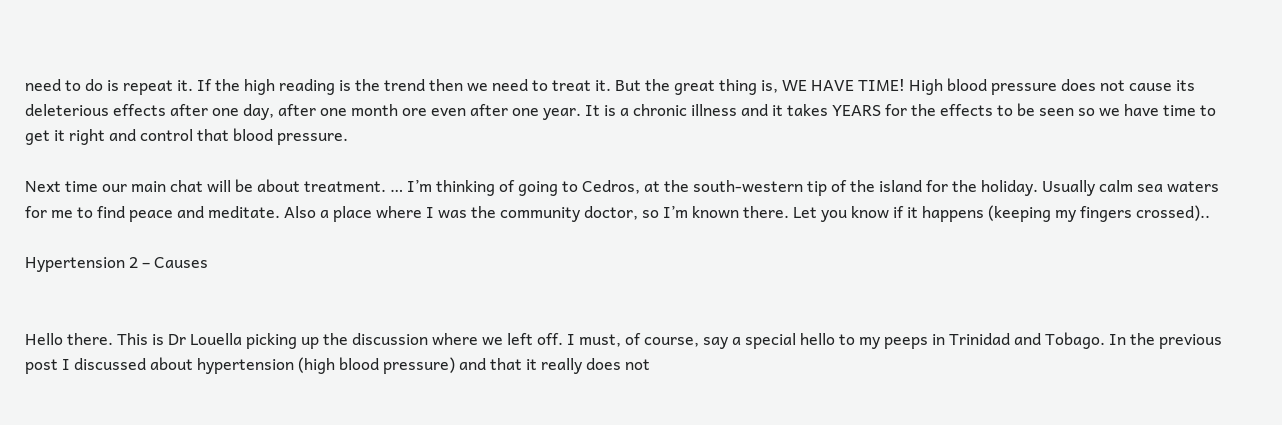need to do is repeat it. If the high reading is the trend then we need to treat it. But the great thing is, WE HAVE TIME! High blood pressure does not cause its deleterious effects after one day, after one month ore even after one year. It is a chronic illness and it takes YEARS for the effects to be seen so we have time to get it right and control that blood pressure.

Next time our main chat will be about treatment. … I’m thinking of going to Cedros, at the south-western tip of the island for the holiday. Usually calm sea waters for me to find peace and meditate. Also a place where I was the community doctor, so I’m known there. Let you know if it happens (keeping my fingers crossed)..

Hypertension 2 – Causes


Hello there. This is Dr Louella picking up the discussion where we left off. I must, of course, say a special hello to my peeps in Trinidad and Tobago. In the previous post I discussed about hypertension (high blood pressure) and that it really does not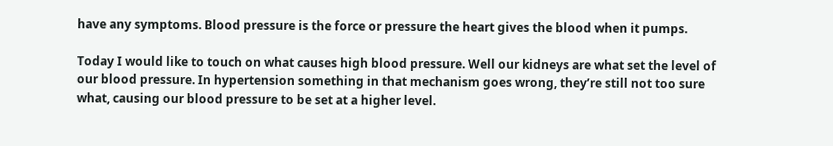have any symptoms. Blood pressure is the force or pressure the heart gives the blood when it pumps.

Today I would like to touch on what causes high blood pressure. Well our kidneys are what set the level of our blood pressure. In hypertension something in that mechanism goes wrong, they’re still not too sure what, causing our blood pressure to be set at a higher level.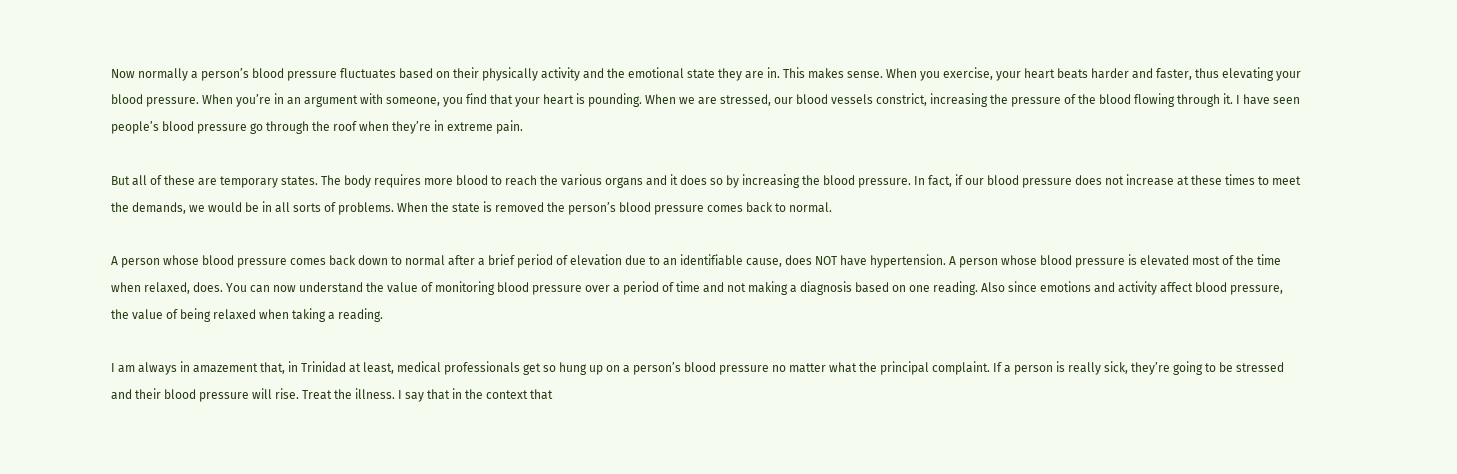Now normally a person’s blood pressure fluctuates based on their physically activity and the emotional state they are in. This makes sense. When you exercise, your heart beats harder and faster, thus elevating your blood pressure. When you’re in an argument with someone, you find that your heart is pounding. When we are stressed, our blood vessels constrict, increasing the pressure of the blood flowing through it. I have seen people’s blood pressure go through the roof when they’re in extreme pain.

But all of these are temporary states. The body requires more blood to reach the various organs and it does so by increasing the blood pressure. In fact, if our blood pressure does not increase at these times to meet the demands, we would be in all sorts of problems. When the state is removed the person’s blood pressure comes back to normal.

A person whose blood pressure comes back down to normal after a brief period of elevation due to an identifiable cause, does NOT have hypertension. A person whose blood pressure is elevated most of the time when relaxed, does. You can now understand the value of monitoring blood pressure over a period of time and not making a diagnosis based on one reading. Also since emotions and activity affect blood pressure, the value of being relaxed when taking a reading.

I am always in amazement that, in Trinidad at least, medical professionals get so hung up on a person’s blood pressure no matter what the principal complaint. If a person is really sick, they’re going to be stressed and their blood pressure will rise. Treat the illness. I say that in the context that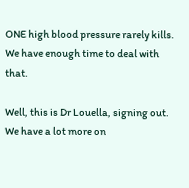ONE high blood pressure rarely kills. We have enough time to deal with that.

Well, this is Dr Louella, signing out. We have a lot more on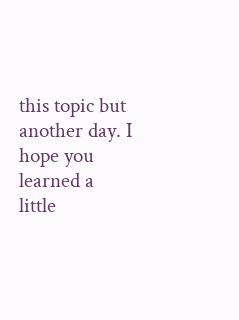this topic but another day. I hope you learned a little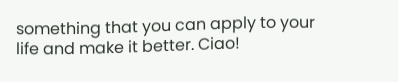something that you can apply to your life and make it better. Ciao!